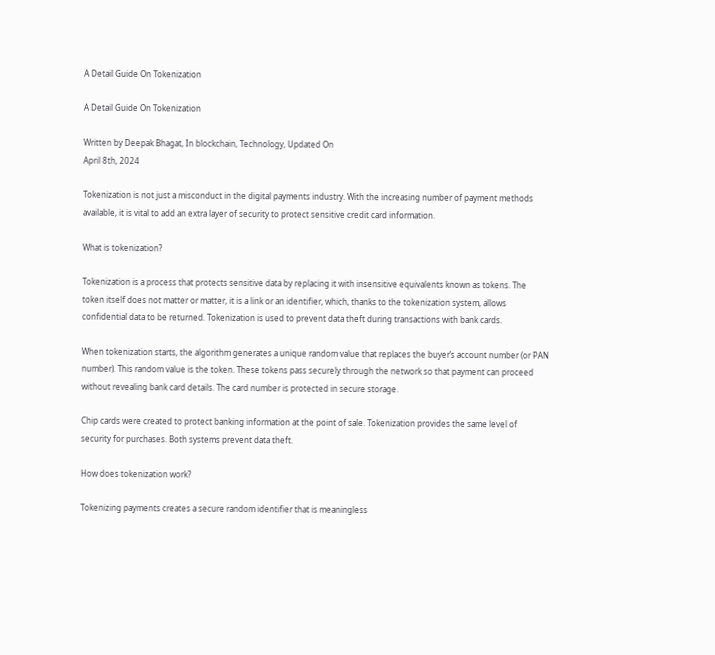A Detail Guide On Tokenization

A Detail Guide On Tokenization

Written by Deepak Bhagat, In blockchain, Technology, Updated On
April 8th, 2024

Tokenization is not just a misconduct in the digital payments industry. With the increasing number of payment methods available, it is vital to add an extra layer of security to protect sensitive credit card information.

What is tokenization?

Tokenization is a process that protects sensitive data by replacing it with insensitive equivalents known as tokens. The token itself does not matter or matter, it is a link or an identifier, which, thanks to the tokenization system, allows confidential data to be returned. Tokenization is used to prevent data theft during transactions with bank cards.

When tokenization starts, the algorithm generates a unique random value that replaces the buyer’s account number (or PAN number). This random value is the token. These tokens pass securely through the network so that payment can proceed without revealing bank card details. The card number is protected in secure storage.

Chip cards were created to protect banking information at the point of sale. Tokenization provides the same level of security for purchases. Both systems prevent data theft.

How does tokenization work?

Tokenizing payments creates a secure random identifier that is meaningless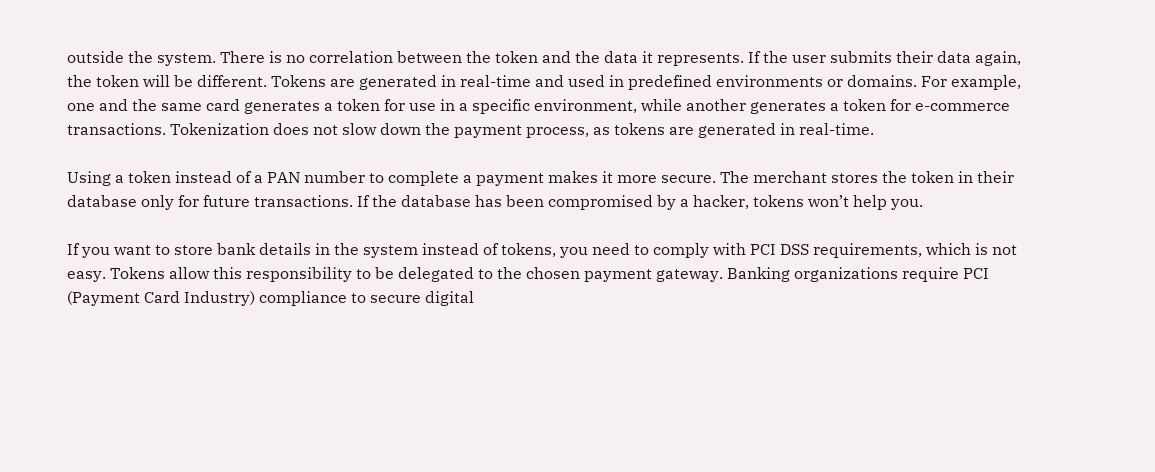outside the system. There is no correlation between the token and the data it represents. If the user submits their data again, the token will be different. Tokens are generated in real-time and used in predefined environments or domains. For example, one and the same card generates a token for use in a specific environment, while another generates a token for e-commerce transactions. Tokenization does not slow down the payment process, as tokens are generated in real-time.

Using a token instead of a PAN number to complete a payment makes it more secure. The merchant stores the token in their database only for future transactions. If the database has been compromised by a hacker, tokens won’t help you.

If you want to store bank details in the system instead of tokens, you need to comply with PCI DSS requirements, which is not easy. Tokens allow this responsibility to be delegated to the chosen payment gateway. Banking organizations require PCI (Payment Card Industry) compliance to secure digital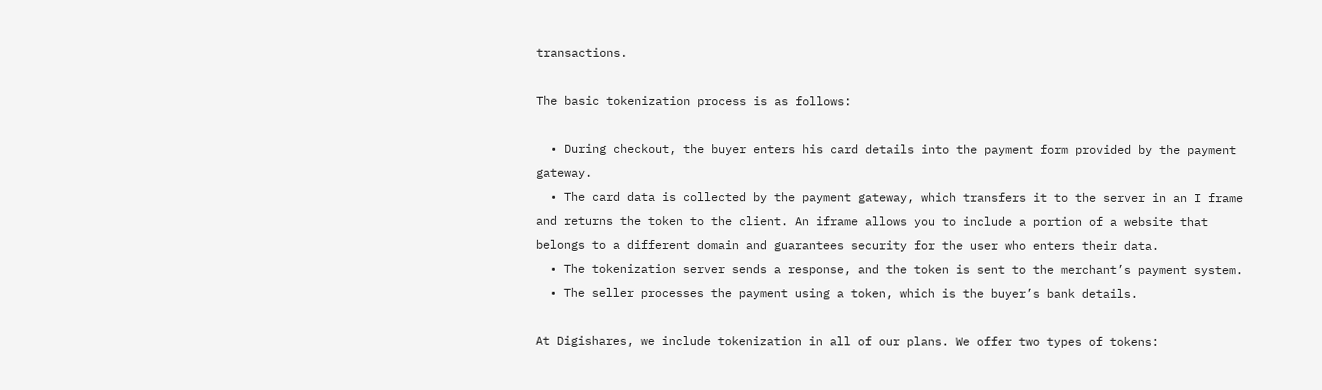transactions.

The basic tokenization process is as follows:

  • During checkout, the buyer enters his card details into the payment form provided by the payment gateway.
  • The card data is collected by the payment gateway, which transfers it to the server in an I frame and returns the token to the client. An iframe allows you to include a portion of a website that belongs to a different domain and guarantees security for the user who enters their data.
  • The tokenization server sends a response, and the token is sent to the merchant’s payment system.
  • The seller processes the payment using a token, which is the buyer’s bank details.

At Digishares, we include tokenization in all of our plans. We offer two types of tokens: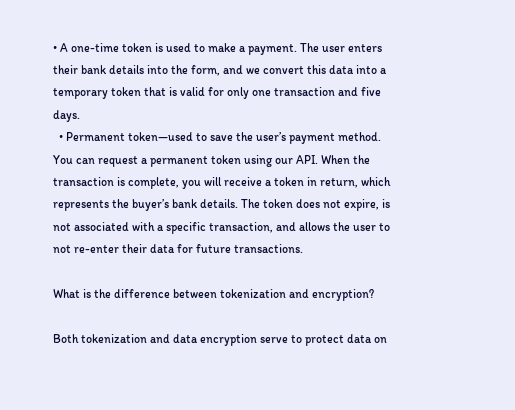• A one-time token is used to make a payment. The user enters their bank details into the form, and we convert this data into a temporary token that is valid for only one transaction and five days.
  • Permanent token—used to save the user’s payment method. You can request a permanent token using our API. When the transaction is complete, you will receive a token in return, which represents the buyer’s bank details. The token does not expire, is not associated with a specific transaction, and allows the user to not re-enter their data for future transactions.

What is the difference between tokenization and encryption?

Both tokenization and data encryption serve to protect data on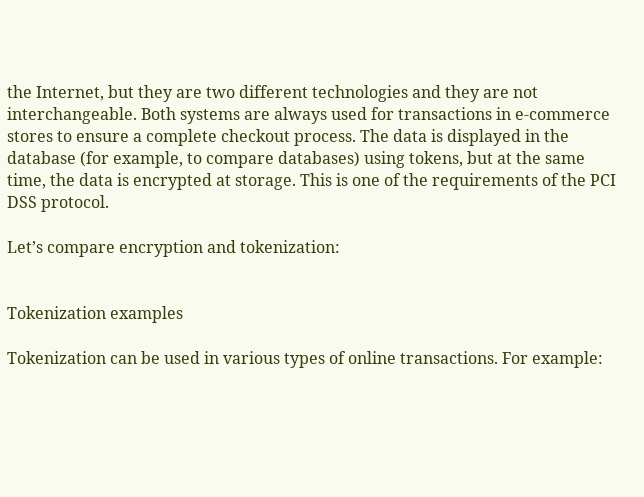the Internet, but they are two different technologies and they are not interchangeable. Both systems are always used for transactions in e-commerce stores to ensure a complete checkout process. The data is displayed in the database (for example, to compare databases) using tokens, but at the same time, the data is encrypted at storage. This is one of the requirements of the PCI DSS protocol.

Let’s compare encryption and tokenization:


Tokenization examples

Tokenization can be used in various types of online transactions. For example: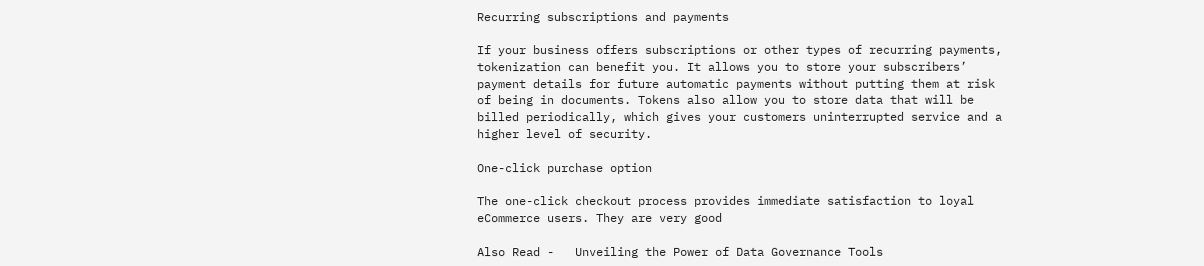Recurring subscriptions and payments

If your business offers subscriptions or other types of recurring payments, tokenization can benefit you. It allows you to store your subscribers’ payment details for future automatic payments without putting them at risk of being in documents. Tokens also allow you to store data that will be billed periodically, which gives your customers uninterrupted service and a higher level of security.

One-click purchase option

The one-click checkout process provides immediate satisfaction to loyal eCommerce users. They are very good

Also Read -   Unveiling the Power of Data Governance Tools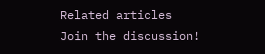Related articles
Join the discussion!